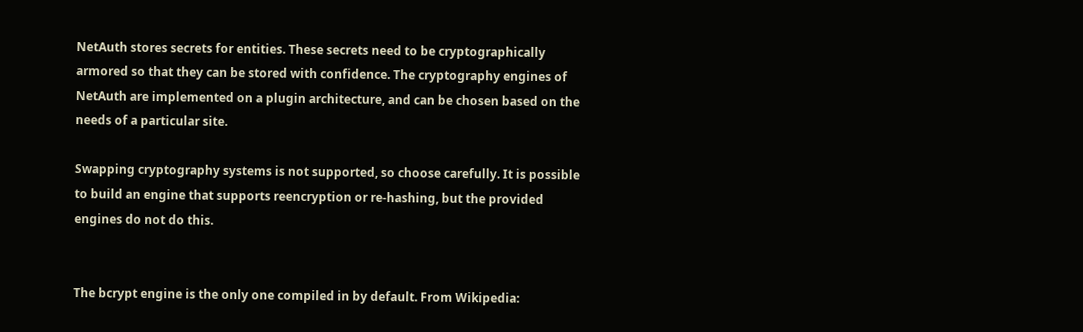NetAuth stores secrets for entities. These secrets need to be cryptographically armored so that they can be stored with confidence. The cryptography engines of NetAuth are implemented on a plugin architecture, and can be chosen based on the needs of a particular site.

Swapping cryptography systems is not supported, so choose carefully. It is possible to build an engine that supports reencryption or re-hashing, but the provided engines do not do this.


The bcrypt engine is the only one compiled in by default. From Wikipedia: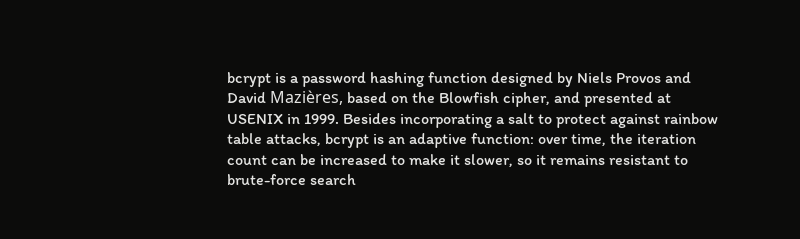bcrypt is a password hashing function designed by Niels Provos and David Mazières, based on the Blowfish cipher, and presented at USENIX in 1999. Besides incorporating a salt to protect against rainbow table attacks, bcrypt is an adaptive function: over time, the iteration count can be increased to make it slower, so it remains resistant to brute-force search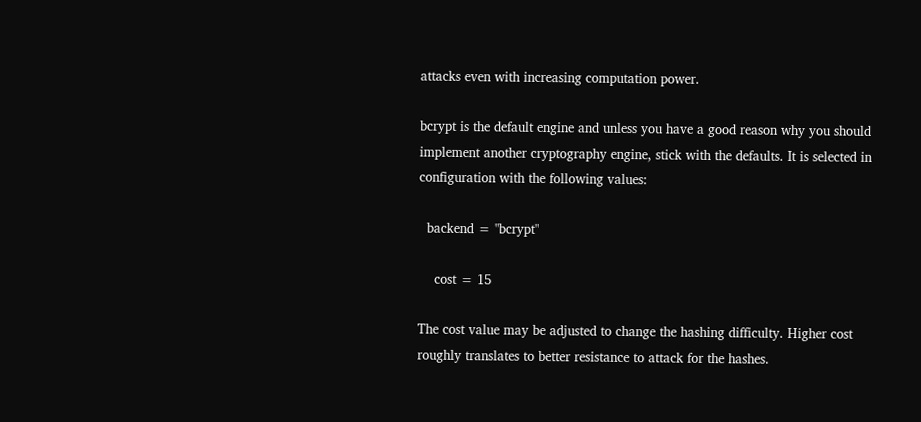attacks even with increasing computation power.

bcrypt is the default engine and unless you have a good reason why you should implement another cryptography engine, stick with the defaults. It is selected in configuration with the following values:

  backend = "bcrypt"

    cost = 15

The cost value may be adjusted to change the hashing difficulty. Higher cost roughly translates to better resistance to attack for the hashes.